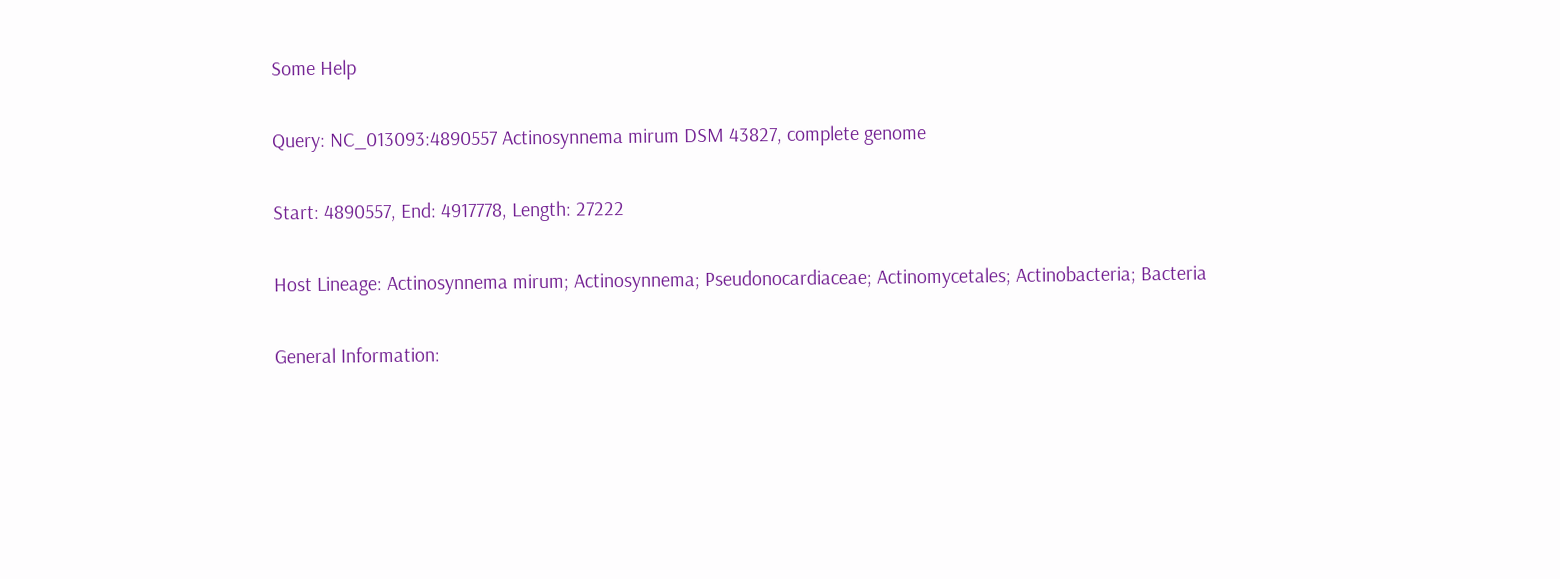Some Help

Query: NC_013093:4890557 Actinosynnema mirum DSM 43827, complete genome

Start: 4890557, End: 4917778, Length: 27222

Host Lineage: Actinosynnema mirum; Actinosynnema; Pseudonocardiaceae; Actinomycetales; Actinobacteria; Bacteria

General Information: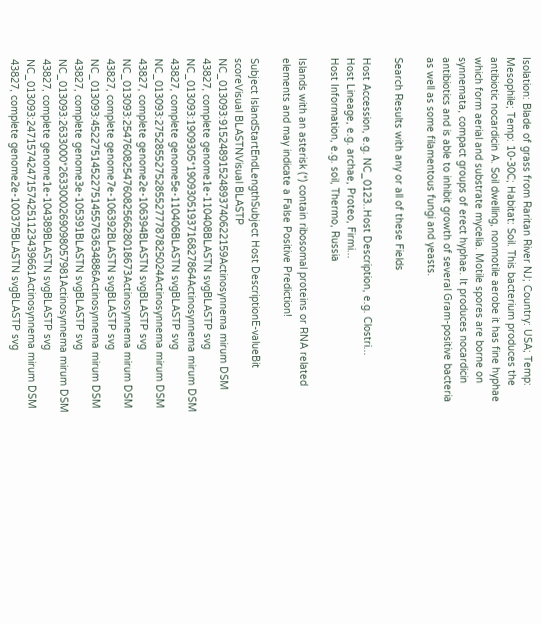Isolation: Blade of grass from Raritan River NJ; Country: USA; Temp: Mesophile; Temp: 10-30C; Habitat: Soil. This bacterium produces the antibiotic nocardicin A. Soil dwelling, nonmotile aerobe it has fine hyphae which form aerial and substrate mycelia. Motile spores are borne on synnemata, compact groups of erect hyphae. It produces nocardicin antibiotics and is able to inhibit growth of several Gram-positive bacteria as well as some filamentous fungi and yeasts.

Search Results with any or all of these Fields

Host Accession, e.g. NC_0123..Host Description, e.g. Clostri...
Host Lineage, e.g. archae, Proteo, Firmi...
Host Information, e.g. soil, Thermo, Russia

Islands with an asterisk (*) contain ribosomal proteins or RNA related elements and may indicate a False Positive Prediction!

Subject IslandStartEndLengthSubject Host DescriptionE-valueBit scoreVisual BLASTNVisual BLASTP
NC_013093:91524891524893740622159Actinosynnema mirum DSM 43827, complete genome1e-110408BLASTN svgBLASTP svg
NC_013093:1909305*1909305193716827864Actinosynnema mirum DSM 43827, complete genome5e-110406BLASTN svgBLASTP svg
NC_013093:27528552752855277787825024Actinosynnema mirum DSM 43827, complete genome2e-106394BLASTN svgBLASTP svg
NC_013093:25476082547608256628018673Actinosynnema mirum DSM 43827, complete genome7e-106392BLASTN svgBLASTP svg
NC_013093:45227514522751455763634886Actinosynnema mirum DSM 43827, complete genome3e-105391BLASTN svgBLASTP svg
NC_013093:2633000*2633000269098057981Actinosynnema mirum DSM 43827, complete genome1e-104389BLASTN svgBLASTP svg
NC_013093:24715742471574251123439661Actinosynnema mirum DSM 43827, complete genome2e-100375BLASTN svgBLASTP svg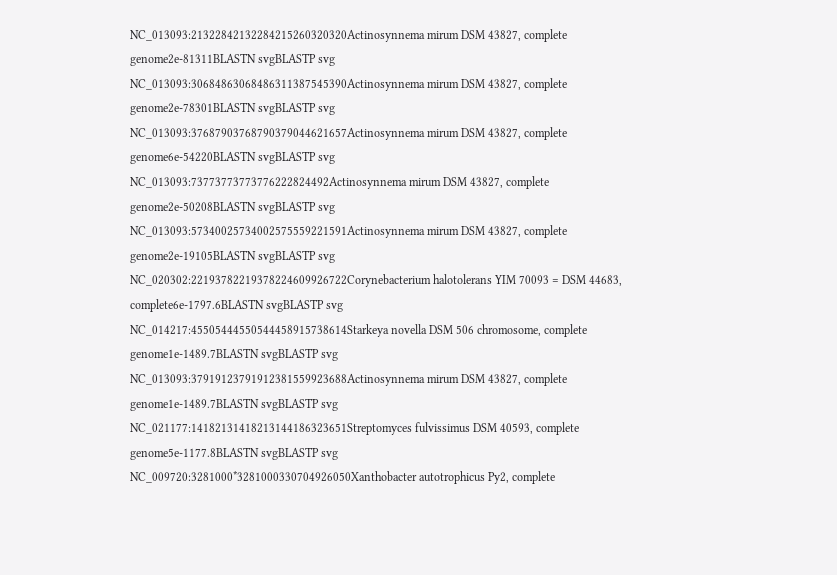NC_013093:21322842132284215260320320Actinosynnema mirum DSM 43827, complete genome2e-81311BLASTN svgBLASTP svg
NC_013093:30684863068486311387545390Actinosynnema mirum DSM 43827, complete genome2e-78301BLASTN svgBLASTP svg
NC_013093:37687903768790379044621657Actinosynnema mirum DSM 43827, complete genome6e-54220BLASTN svgBLASTP svg
NC_013093:73773773773776222824492Actinosynnema mirum DSM 43827, complete genome2e-50208BLASTN svgBLASTP svg
NC_013093:57340025734002575559221591Actinosynnema mirum DSM 43827, complete genome2e-19105BLASTN svgBLASTP svg
NC_020302:22193782219378224609926722Corynebacterium halotolerans YIM 70093 = DSM 44683, complete6e-1797.6BLASTN svgBLASTP svg
NC_014217:45505444550544458915738614Starkeya novella DSM 506 chromosome, complete genome1e-1489.7BLASTN svgBLASTP svg
NC_013093:37919123791912381559923688Actinosynnema mirum DSM 43827, complete genome1e-1489.7BLASTN svgBLASTP svg
NC_021177:14182131418213144186323651Streptomyces fulvissimus DSM 40593, complete genome5e-1177.8BLASTN svgBLASTP svg
NC_009720:3281000*3281000330704926050Xanthobacter autotrophicus Py2, complete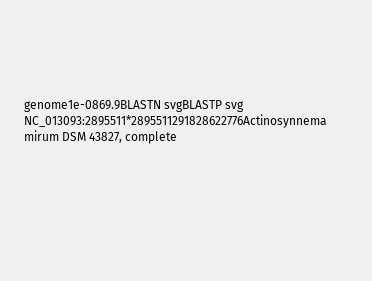genome1e-0869.9BLASTN svgBLASTP svg
NC_013093:2895511*2895511291828622776Actinosynnema mirum DSM 43827, complete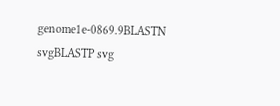genome1e-0869.9BLASTN svgBLASTP svg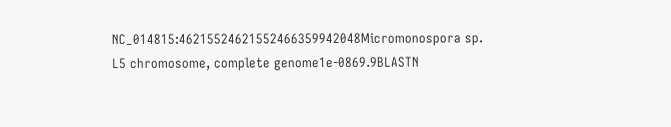NC_014815:46215524621552466359942048Micromonospora sp. L5 chromosome, complete genome1e-0869.9BLASTN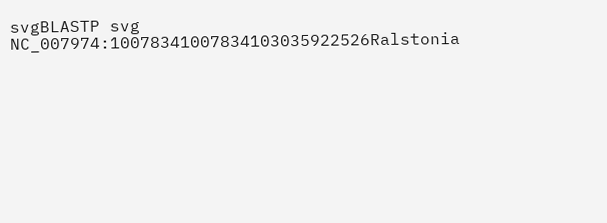svgBLASTP svg
NC_007974:10078341007834103035922526Ralstonia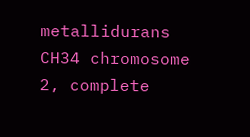metallidurans CH34 chromosome 2, complete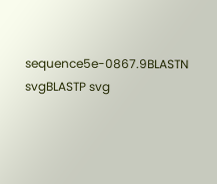sequence5e-0867.9BLASTN svgBLASTP svg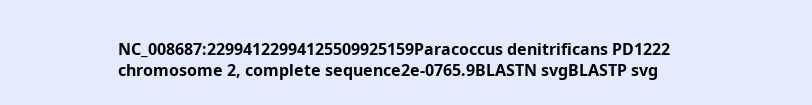NC_008687:22994122994125509925159Paracoccus denitrificans PD1222 chromosome 2, complete sequence2e-0765.9BLASTN svgBLASTP svg